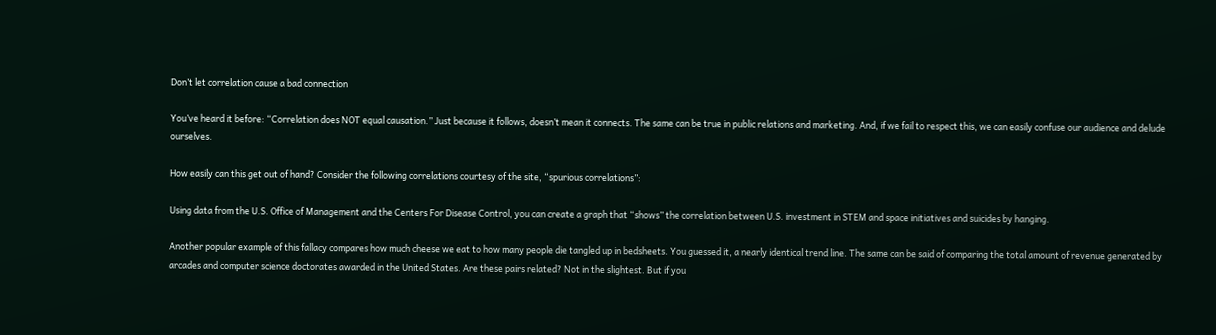Don’t let correlation cause a bad connection

You’ve heard it before: “Correlation does NOT equal causation.” Just because it follows, doesn’t mean it connects. The same can be true in public relations and marketing. And, if we fail to respect this, we can easily confuse our audience and delude ourselves.

How easily can this get out of hand? Consider the following correlations courtesy of the site, “spurious correlations”:

Using data from the U.S. Office of Management and the Centers For Disease Control, you can create a graph that “shows” the correlation between U.S. investment in STEM and space initiatives and suicides by hanging.

Another popular example of this fallacy compares how much cheese we eat to how many people die tangled up in bedsheets. You guessed it, a nearly identical trend line. The same can be said of comparing the total amount of revenue generated by arcades and computer science doctorates awarded in the United States. Are these pairs related? Not in the slightest. But if you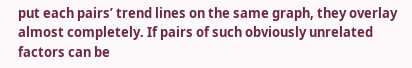put each pairs’ trend lines on the same graph, they overlay almost completely. If pairs of such obviously unrelated factors can be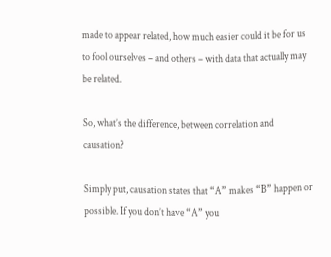made to appear related, how much easier could it be for us to fool ourselves – and others – with data that actually may be related.

So, what’s the difference, between correlation and causation?

Simply put, causation states that “A” makes “B” happen or possible. If you don’t have “A” you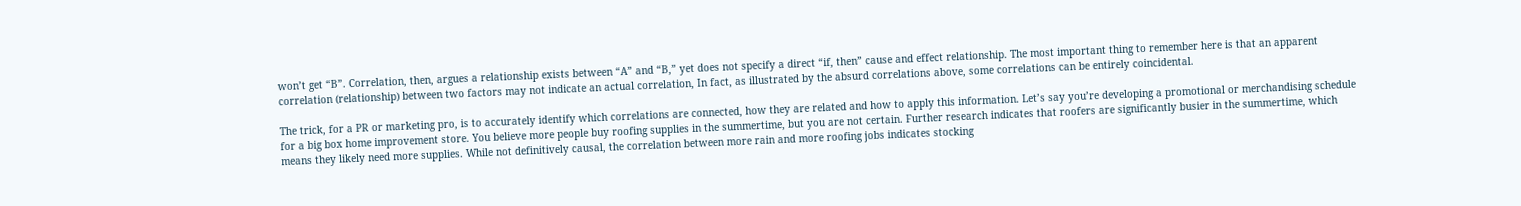won’t get “B”. Correlation, then, argues a relationship exists between “A” and “B,” yet does not specify a direct “if, then” cause and effect relationship. The most important thing to remember here is that an apparent correlation (relationship) between two factors may not indicate an actual correlation, In fact, as illustrated by the absurd correlations above, some correlations can be entirely coincidental.

The trick, for a PR or marketing pro, is to accurately identify which correlations are connected, how they are related and how to apply this information. Let’s say you’re developing a promotional or merchandising schedule for a big box home improvement store. You believe more people buy roofing supplies in the summertime, but you are not certain. Further research indicates that roofers are significantly busier in the summertime, which means they likely need more supplies. While not definitively causal, the correlation between more rain and more roofing jobs indicates stocking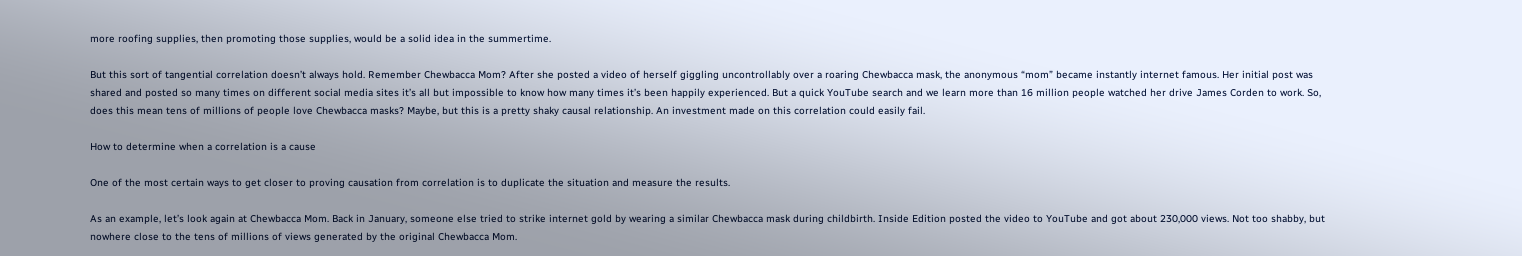more roofing supplies, then promoting those supplies, would be a solid idea in the summertime.

But this sort of tangential correlation doesn’t always hold. Remember Chewbacca Mom? After she posted a video of herself giggling uncontrollably over a roaring Chewbacca mask, the anonymous “mom” became instantly internet famous. Her initial post was shared and posted so many times on different social media sites it’s all but impossible to know how many times it’s been happily experienced. But a quick YouTube search and we learn more than 16 million people watched her drive James Corden to work. So, does this mean tens of millions of people love Chewbacca masks? Maybe, but this is a pretty shaky causal relationship. An investment made on this correlation could easily fail.

How to determine when a correlation is a cause

One of the most certain ways to get closer to proving causation from correlation is to duplicate the situation and measure the results.

As an example, let’s look again at Chewbacca Mom. Back in January, someone else tried to strike internet gold by wearing a similar Chewbacca mask during childbirth. Inside Edition posted the video to YouTube and got about 230,000 views. Not too shabby, but nowhere close to the tens of millions of views generated by the original Chewbacca Mom.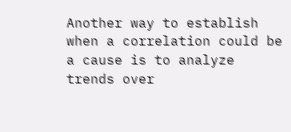Another way to establish when a correlation could be a cause is to analyze trends over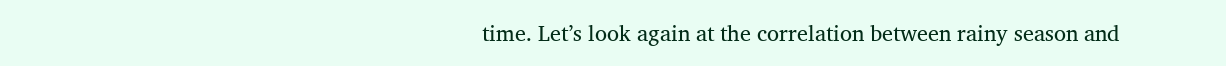time. Let’s look again at the correlation between rainy season and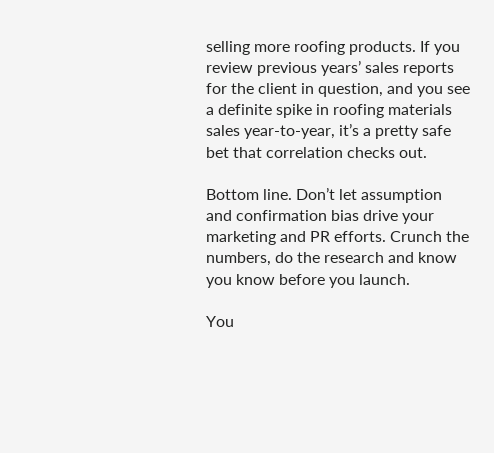selling more roofing products. If you review previous years’ sales reports for the client in question, and you see a definite spike in roofing materials sales year-to-year, it’s a pretty safe bet that correlation checks out.

Bottom line. Don’t let assumption and confirmation bias drive your marketing and PR efforts. Crunch the numbers, do the research and know you know before you launch.

You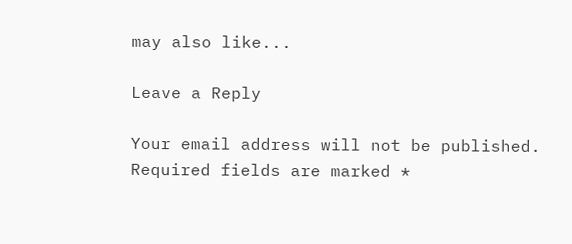may also like...

Leave a Reply

Your email address will not be published. Required fields are marked *